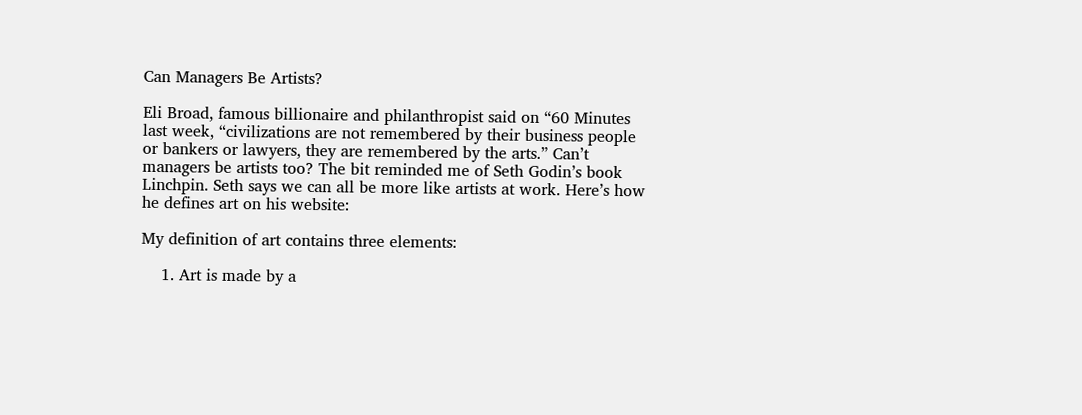Can Managers Be Artists?

Eli Broad, famous billionaire and philanthropist said on “60 Minutes last week, “civilizations are not remembered by their business people or bankers or lawyers, they are remembered by the arts.” Can’t managers be artists too? The bit reminded me of Seth Godin’s book Linchpin. Seth says we can all be more like artists at work. Here’s how he defines art on his website:

My definition of art contains three elements:

    1. Art is made by a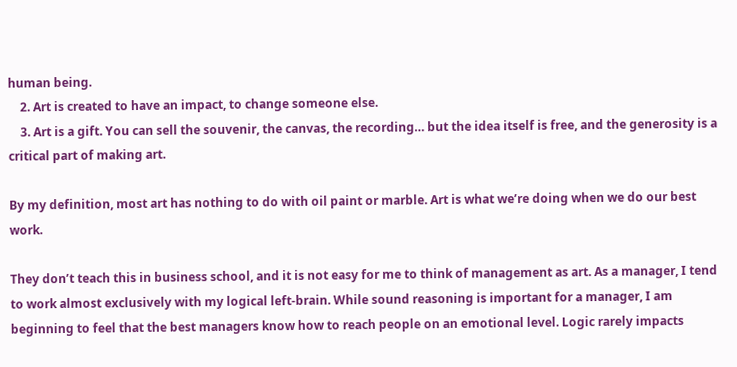human being.
    2. Art is created to have an impact, to change someone else.
    3. Art is a gift. You can sell the souvenir, the canvas, the recording… but the idea itself is free, and the generosity is a critical part of making art.

By my definition, most art has nothing to do with oil paint or marble. Art is what we’re doing when we do our best work.

They don’t teach this in business school, and it is not easy for me to think of management as art. As a manager, I tend to work almost exclusively with my logical left-brain. While sound reasoning is important for a manager, I am beginning to feel that the best managers know how to reach people on an emotional level. Logic rarely impacts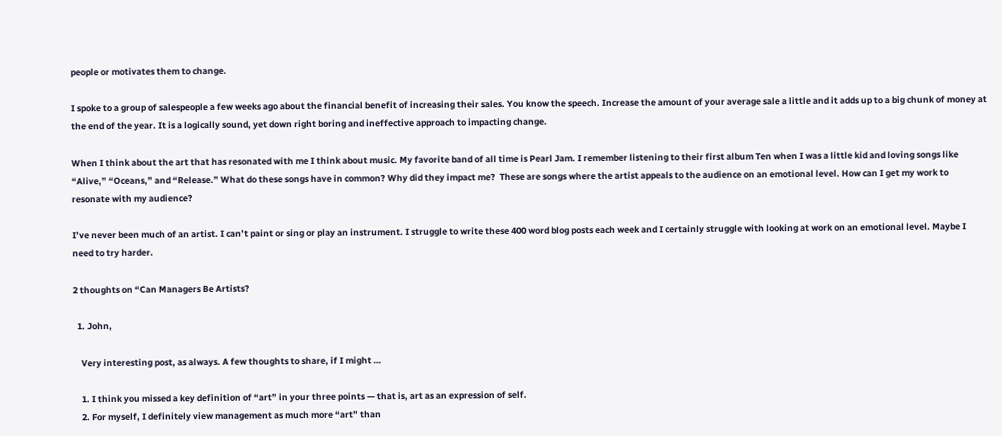people or motivates them to change.

I spoke to a group of salespeople a few weeks ago about the financial benefit of increasing their sales. You know the speech. Increase the amount of your average sale a little and it adds up to a big chunk of money at the end of the year. It is a logically sound, yet down right boring and ineffective approach to impacting change.

When I think about the art that has resonated with me I think about music. My favorite band of all time is Pearl Jam. I remember listening to their first album Ten when I was a little kid and loving songs like “Alive,” “Oceans,” and “Release.” What do these songs have in common? Why did they impact me?  These are songs where the artist appeals to the audience on an emotional level. How can I get my work to resonate with my audience?

I’ve never been much of an artist. I can’t paint or sing or play an instrument. I struggle to write these 400 word blog posts each week and I certainly struggle with looking at work on an emotional level. Maybe I need to try harder.

2 thoughts on “Can Managers Be Artists?

  1. John,

    Very interesting post, as always. A few thoughts to share, if I might …

    1. I think you missed a key definition of “art” in your three points — that is, art as an expression of self.
    2. For myself, I definitely view management as much more “art” than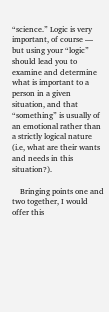“science.” Logic is very important, of course — but using your “logic” should lead you to examine and determine what is important to a person in a given situation, and that “something” is usually of an emotional rather than a strictly logical nature (i.e, what are their wants and needs in this situation?).

    Bringing points one and two together, I would offer this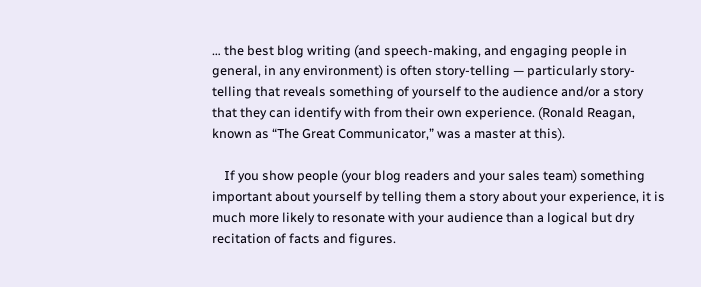… the best blog writing (and speech-making, and engaging people in general, in any environment) is often story-telling — particularly story-telling that reveals something of yourself to the audience and/or a story that they can identify with from their own experience. (Ronald Reagan, known as “The Great Communicator,” was a master at this).

    If you show people (your blog readers and your sales team) something important about yourself by telling them a story about your experience, it is much more likely to resonate with your audience than a logical but dry recitation of facts and figures.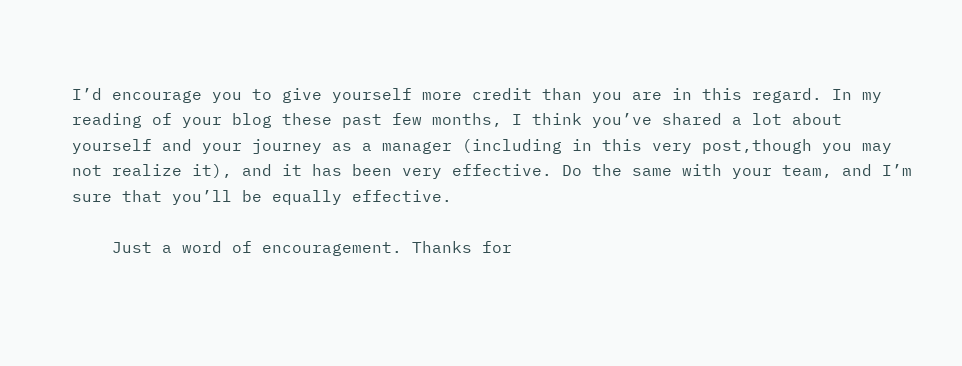I’d encourage you to give yourself more credit than you are in this regard. In my reading of your blog these past few months, I think you’ve shared a lot about yourself and your journey as a manager (including in this very post,though you may not realize it), and it has been very effective. Do the same with your team, and I’m sure that you’ll be equally effective.

    Just a word of encouragement. Thanks for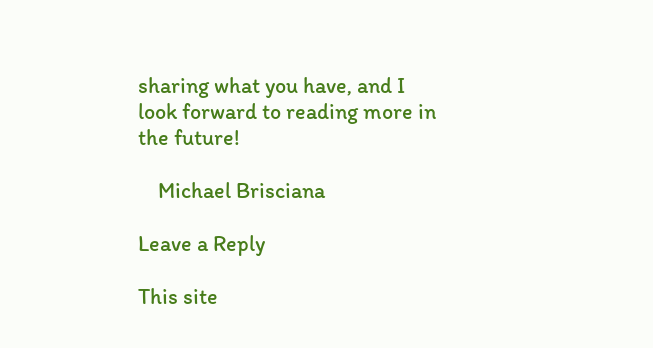sharing what you have, and I look forward to reading more in the future!

    Michael Brisciana

Leave a Reply

This site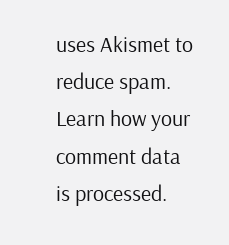uses Akismet to reduce spam. Learn how your comment data is processed.